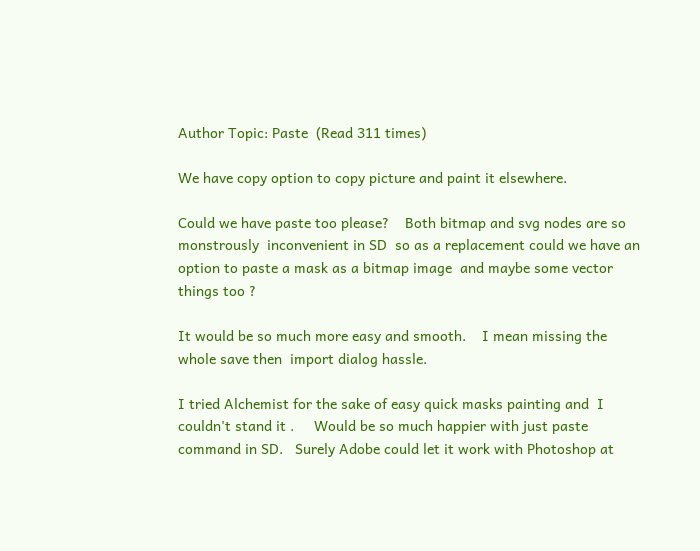Author Topic: Paste  (Read 311 times)

We have copy option to copy picture and paint it elsewhere.

Could we have paste too please?    Both bitmap and svg nodes are so monstrously  inconvenient in SD  so as a replacement could we have an option to paste a mask as a bitmap image  and maybe some vector things too ?

It would be so much more easy and smooth.    I mean missing the whole save then  import dialog hassle.

I tried Alchemist for the sake of easy quick masks painting and  I couldn't stand it .     Would be so much happier with just paste command in SD.   Surely Adobe could let it work with Photoshop at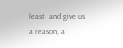least  and give us a reason, a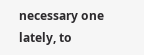necessary one lately, to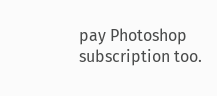pay Photoshop subscription too.